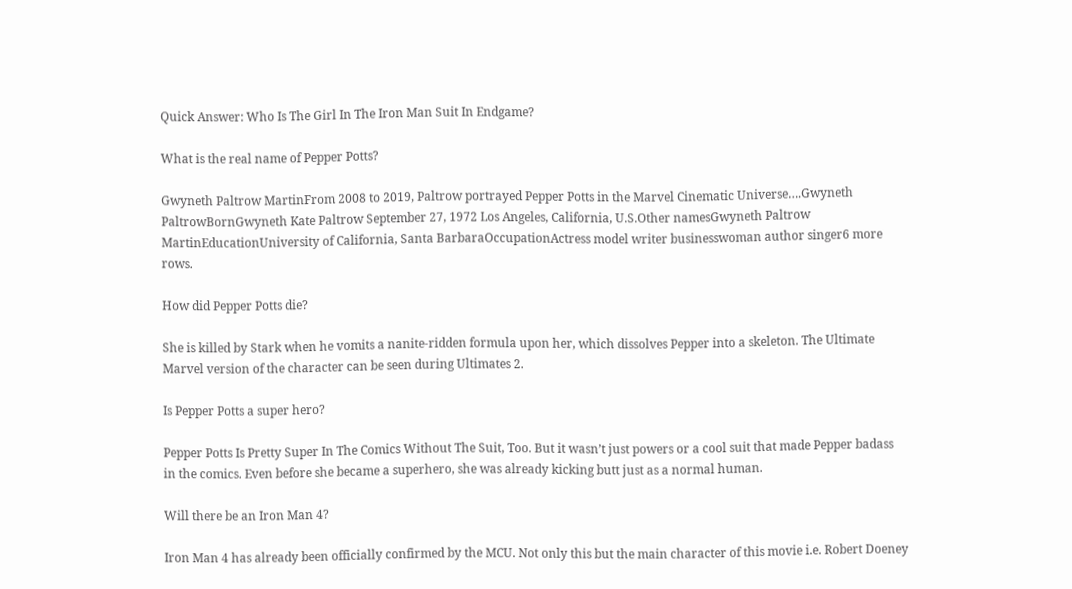Quick Answer: Who Is The Girl In The Iron Man Suit In Endgame?

What is the real name of Pepper Potts?

Gwyneth Paltrow MartinFrom 2008 to 2019, Paltrow portrayed Pepper Potts in the Marvel Cinematic Universe….Gwyneth PaltrowBornGwyneth Kate Paltrow September 27, 1972 Los Angeles, California, U.S.Other namesGwyneth Paltrow MartinEducationUniversity of California, Santa BarbaraOccupationActress model writer businesswoman author singer6 more rows.

How did Pepper Potts die?

She is killed by Stark when he vomits a nanite-ridden formula upon her, which dissolves Pepper into a skeleton. The Ultimate Marvel version of the character can be seen during Ultimates 2.

Is Pepper Potts a super hero?

Pepper Potts Is Pretty Super In The Comics Without The Suit, Too. But it wasn’t just powers or a cool suit that made Pepper badass in the comics. Even before she became a superhero, she was already kicking butt just as a normal human.

Will there be an Iron Man 4?

Iron Man 4 has already been officially confirmed by the MCU. Not only this but the main character of this movie i.e. Robert Doeney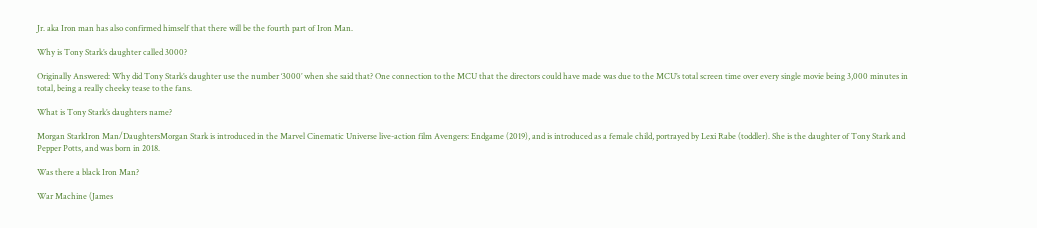Jr. aka Iron man has also confirmed himself that there will be the fourth part of Iron Man.

Why is Tony Stark’s daughter called 3000?

Originally Answered: Why did Tony Stark’s daughter use the number ‘3000’ when she said that? One connection to the MCU that the directors could have made was due to the MCU’s total screen time over every single movie being 3,000 minutes in total, being a really cheeky tease to the fans.

What is Tony Stark’s daughters name?

Morgan StarkIron Man/DaughtersMorgan Stark is introduced in the Marvel Cinematic Universe live-action film Avengers: Endgame (2019), and is introduced as a female child, portrayed by Lexi Rabe (toddler). She is the daughter of Tony Stark and Pepper Potts, and was born in 2018.

Was there a black Iron Man?

War Machine (James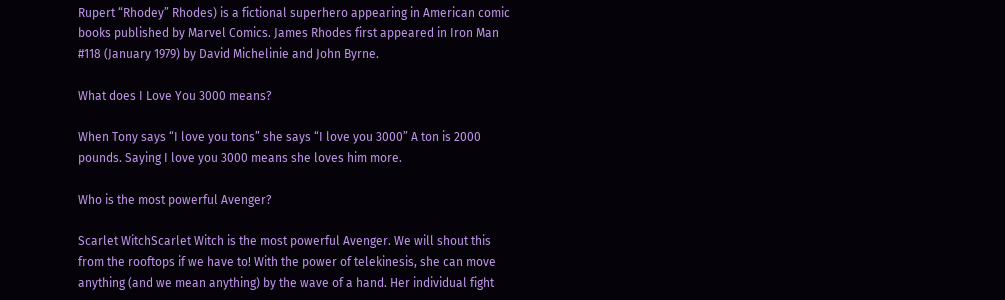Rupert “Rhodey” Rhodes) is a fictional superhero appearing in American comic books published by Marvel Comics. James Rhodes first appeared in Iron Man #118 (January 1979) by David Michelinie and John Byrne.

What does I Love You 3000 means?

When Tony says “I love you tons” she says “I love you 3000” A ton is 2000 pounds. Saying I love you 3000 means she loves him more.

Who is the most powerful Avenger?

Scarlet WitchScarlet Witch is the most powerful Avenger. We will shout this from the rooftops if we have to! With the power of telekinesis, she can move anything (and we mean anything) by the wave of a hand. Her individual fight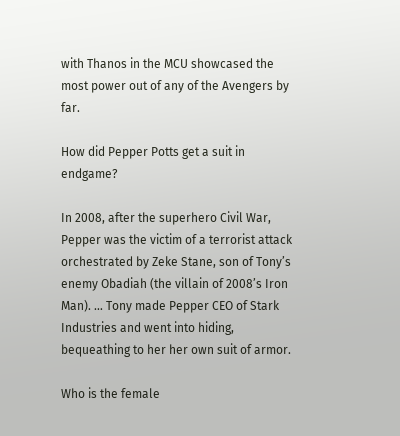with Thanos in the MCU showcased the most power out of any of the Avengers by far.

How did Pepper Potts get a suit in endgame?

In 2008, after the superhero Civil War, Pepper was the victim of a terrorist attack orchestrated by Zeke Stane, son of Tony’s enemy Obadiah (the villain of 2008’s Iron Man). … Tony made Pepper CEO of Stark Industries and went into hiding, bequeathing to her her own suit of armor.

Who is the female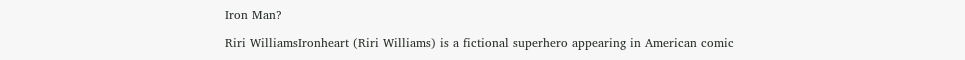Iron Man?

Riri WilliamsIronheart (Riri Williams) is a fictional superhero appearing in American comic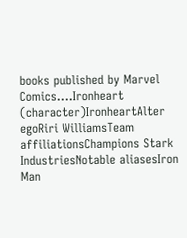books published by Marvel Comics….Ironheart (character)IronheartAlter egoRiri WilliamsTeam affiliationsChampions Stark IndustriesNotable aliasesIron Man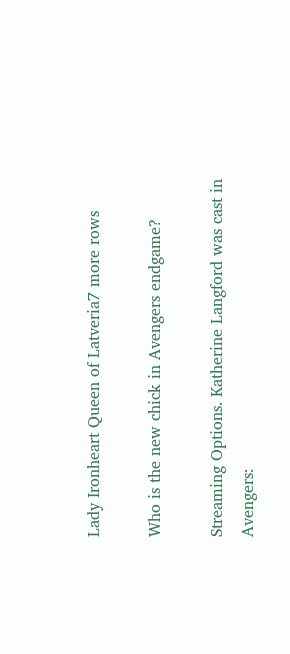Lady Ironheart Queen of Latveria7 more rows

Who is the new chick in Avengers endgame?

Streaming Options. Katherine Langford was cast in Avengers: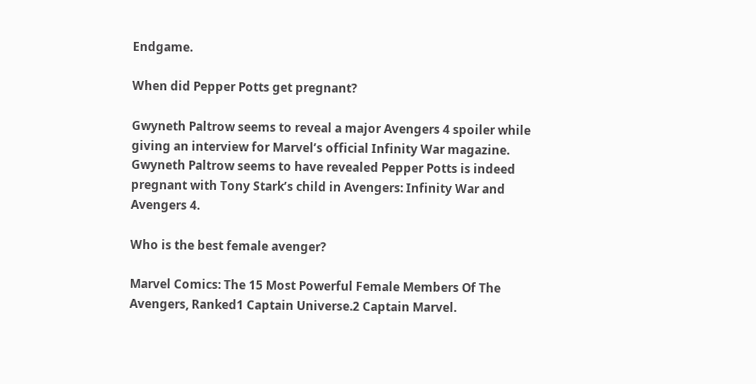Endgame.

When did Pepper Potts get pregnant?

Gwyneth Paltrow seems to reveal a major Avengers 4 spoiler while giving an interview for Marvel’s official Infinity War magazine. Gwyneth Paltrow seems to have revealed Pepper Potts is indeed pregnant with Tony Stark’s child in Avengers: Infinity War and Avengers 4.

Who is the best female avenger?

Marvel Comics: The 15 Most Powerful Female Members Of The Avengers, Ranked1 Captain Universe.2 Captain Marvel.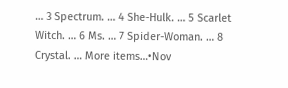… 3 Spectrum. … 4 She-Hulk. … 5 Scarlet Witch. … 6 Ms. … 7 Spider-Woman. … 8 Crystal. … More items…•Nov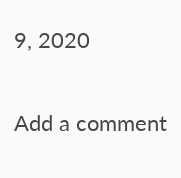9, 2020

Add a comment